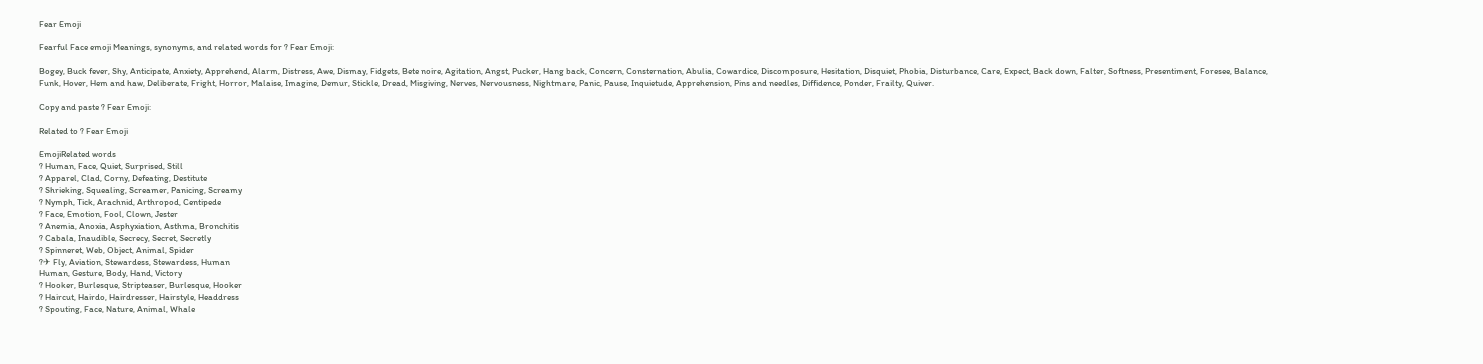Fear Emoji

Fearful Face emoji Meanings, synonyms, and related words for ? Fear Emoji:

Bogey, Buck fever, Shy, Anticipate, Anxiety, Apprehend, Alarm, Distress, Awe, Dismay, Fidgets, Bete noire, Agitation, Angst, Pucker, Hang back, Concern, Consternation, Abulia, Cowardice, Discomposure, Hesitation, Disquiet, Phobia, Disturbance, Care, Expect, Back down, Falter, Softness, Presentiment, Foresee, Balance, Funk, Hover, Hem and haw, Deliberate, Fright, Horror, Malaise, Imagine, Demur, Stickle, Dread, Misgiving, Nerves, Nervousness, Nightmare, Panic, Pause, Inquietude, Apprehension, Pins and needles, Diffidence, Ponder, Frailty, Quiver.

Copy and paste ? Fear Emoji:

Related to ? Fear Emoji

EmojiRelated words
? Human, Face, Quiet, Surprised, Still
? Apparel, Clad, Corny, Defeating, Destitute
? Shrieking, Squealing, Screamer, Panicing, Screamy
? Nymph, Tick, Arachnid, Arthropod, Centipede
? Face, Emotion, Fool, Clown, Jester
? Anemia, Anoxia, Asphyxiation, Asthma, Bronchitis
? Cabala, Inaudible, Secrecy, Secret, Secretly
? Spinneret, Web, Object, Animal, Spider
?✈ Fly, Aviation, Stewardess, Stewardess, Human
Human, Gesture, Body, Hand, Victory
? Hooker, Burlesque, Stripteaser, Burlesque, Hooker
? Haircut, Hairdo, Hairdresser, Hairstyle, Headdress
? Spouting, Face, Nature, Animal, Whale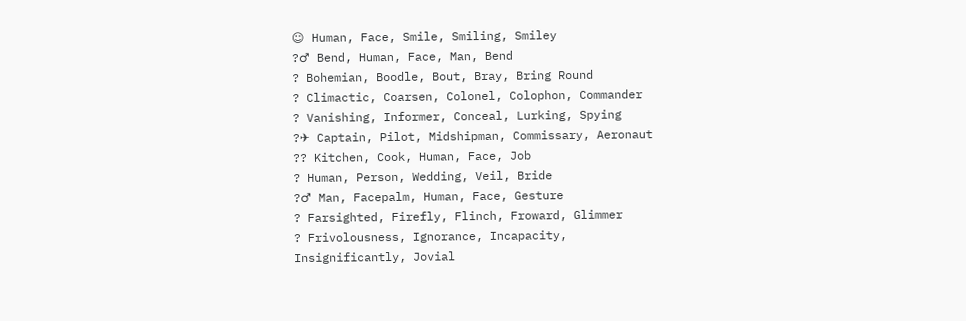☺ Human, Face, Smile, Smiling, Smiley
?♂ Bend, Human, Face, Man, Bend
? Bohemian, Boodle, Bout, Bray, Bring Round
? Climactic, Coarsen, Colonel, Colophon, Commander
? Vanishing, Informer, Conceal, Lurking, Spying
?✈ Captain, Pilot, Midshipman, Commissary, Aeronaut
?? Kitchen, Cook, Human, Face, Job
? Human, Person, Wedding, Veil, Bride
?♂ Man, Facepalm, Human, Face, Gesture
? Farsighted, Firefly, Flinch, Froward, Glimmer
? Frivolousness, Ignorance, Incapacity, Insignificantly, Jovial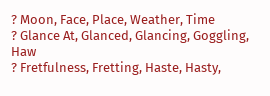? Moon, Face, Place, Weather, Time
? Glance At, Glanced, Glancing, Goggling, Haw
? Fretfulness, Fretting, Haste, Hasty,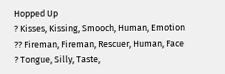Hopped Up
? Kisses, Kissing, Smooch, Human, Emotion
?? Fireman, Fireman, Rescuer, Human, Face
? Tongue, Silly, Taste,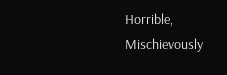Horrible, Mischievously